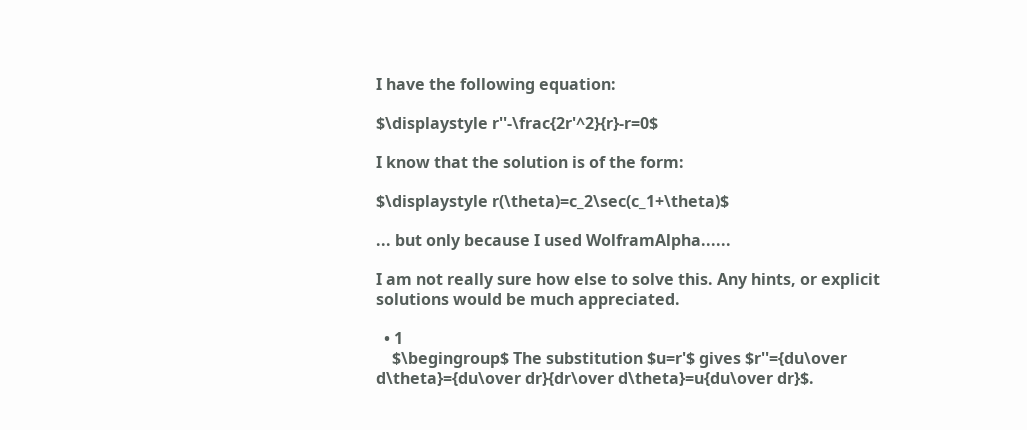I have the following equation:

$\displaystyle r''-\frac{2r'^2}{r}-r=0$

I know that the solution is of the form:

$\displaystyle r(\theta)=c_2\sec(c_1+\theta)$

... but only because I used WolframAlpha......

I am not really sure how else to solve this. Any hints, or explicit solutions would be much appreciated.

  • 1
    $\begingroup$ The substitution $u=r'$ gives $r''={du\over d\theta}={du\over dr}{dr\over d\theta}=u{du\over dr}$.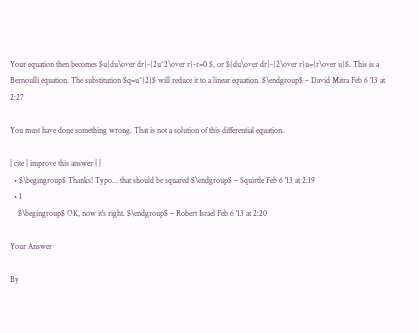Your equation then becomes $u{du\over dr}-{2u^2\over r}-r=0 $, or ${du\over dr}-{2\over r}u={r\over u}$. This is a Bernoulli equation. The substitution $q=u^{2}$ will reduce it to a linear equation. $\endgroup$ – David Mitra Feb 6 '13 at 2:27

You must have done something wrong. That is not a solution of this differential equation.

| cite | improve this answer | |
  • $\begingroup$ Thanks! Typo... that should be squared $\endgroup$ – Squirtle Feb 6 '13 at 2:19
  • 1
    $\begingroup$ OK, now it's right. $\endgroup$ – Robert Israel Feb 6 '13 at 2:20

Your Answer

By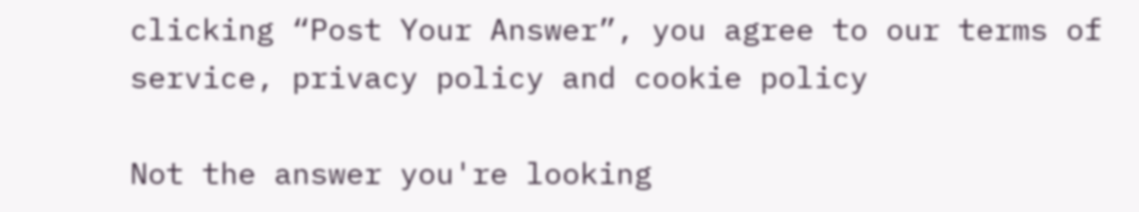clicking “Post Your Answer”, you agree to our terms of service, privacy policy and cookie policy

Not the answer you're looking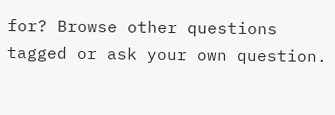for? Browse other questions tagged or ask your own question.